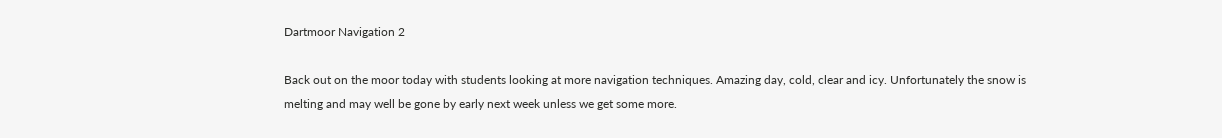Dartmoor Navigation 2

Back out on the moor today with students looking at more navigation techniques. Amazing day, cold, clear and icy. Unfortunately the snow is melting and may well be gone by early next week unless we get some more.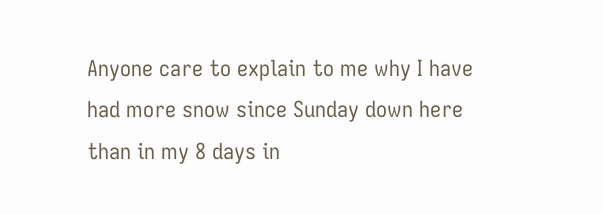Anyone care to explain to me why I have had more snow since Sunday down here than in my 8 days in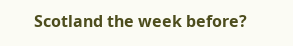Scotland the week before?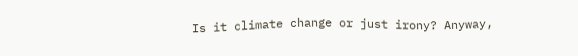Is it climate change or just irony? Anyway,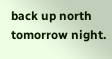back up north tomorrow night.